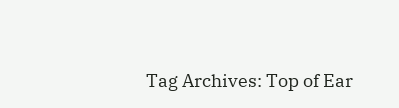Tag Archives: Top of Ear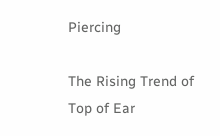Piercing

The Rising Trend of Top of Ear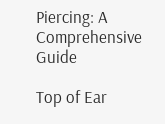Piercing: A Comprehensive Guide

Top of Ear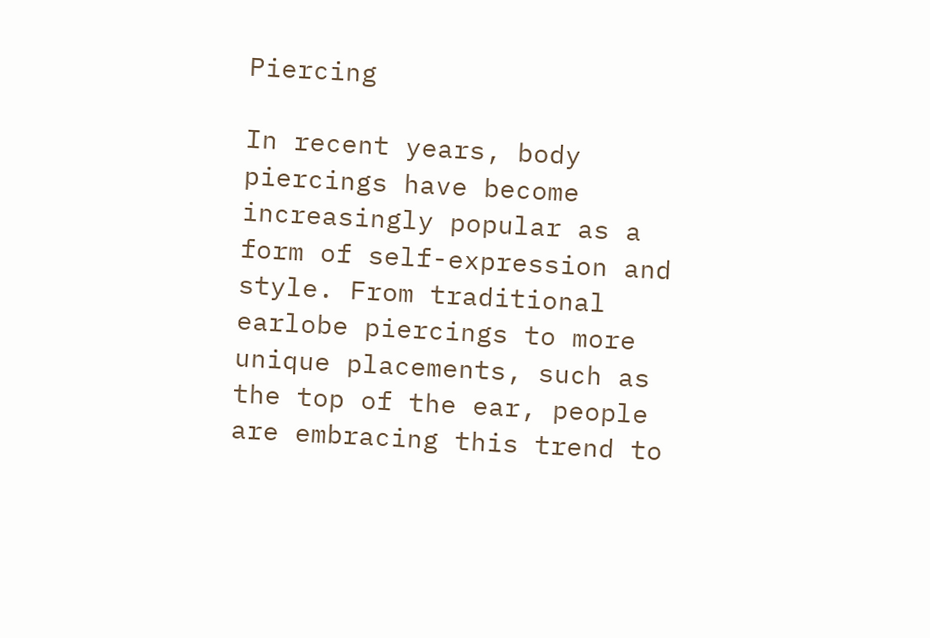Piercing

In recent years, body piercings have become increasingly popular as a form of self-expression and style. From traditional earlobe piercings to more unique placements, such as the top of the ear, people are embracing this trend to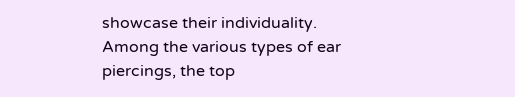showcase their individuality. Among the various types of ear piercings, the top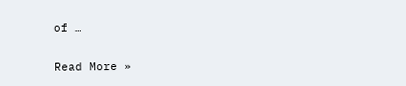of …

Read More »